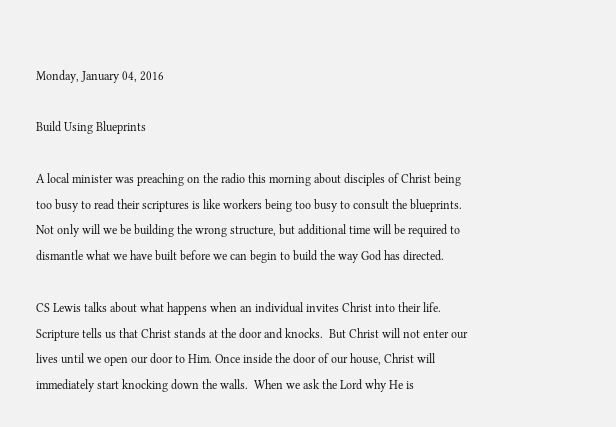Monday, January 04, 2016

Build Using Blueprints

A local minister was preaching on the radio this morning about disciples of Christ being too busy to read their scriptures is like workers being too busy to consult the blueprints.  Not only will we be building the wrong structure, but additional time will be required to dismantle what we have built before we can begin to build the way God has directed.

CS Lewis talks about what happens when an individual invites Christ into their life. Scripture tells us that Christ stands at the door and knocks.  But Christ will not enter our lives until we open our door to Him. Once inside the door of our house, Christ will immediately start knocking down the walls.  When we ask the Lord why He is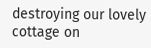destroying our lovely cottage on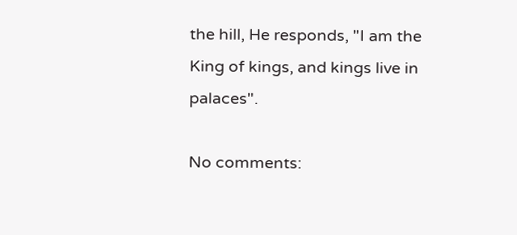the hill, He responds, "I am the King of kings, and kings live in palaces".

No comments: